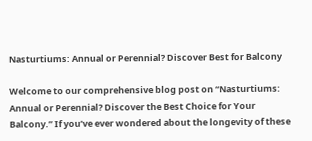Nasturtiums: Annual or Perennial? Discover Best for Balcony

Welcome to our comprehensive blog post on “Nasturtiums: Annual or Perennial? Discover the Best Choice for Your Balcony.” If you’ve ever wondered about the longevity of these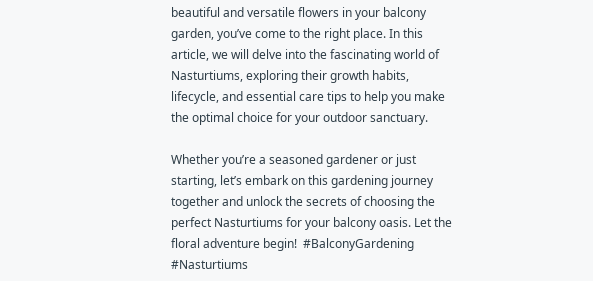beautiful and versatile flowers in your balcony garden, you’ve come to the right place. In this article, we will delve into the fascinating world of Nasturtiums, exploring their growth habits, lifecycle, and essential care tips to help you make the optimal choice for your outdoor sanctuary.

Whether you’re a seasoned gardener or just starting, let’s embark on this gardening journey together and unlock the secrets of choosing the perfect Nasturtiums for your balcony oasis. Let the floral adventure begin!  #BalconyGardening #Nasturtiums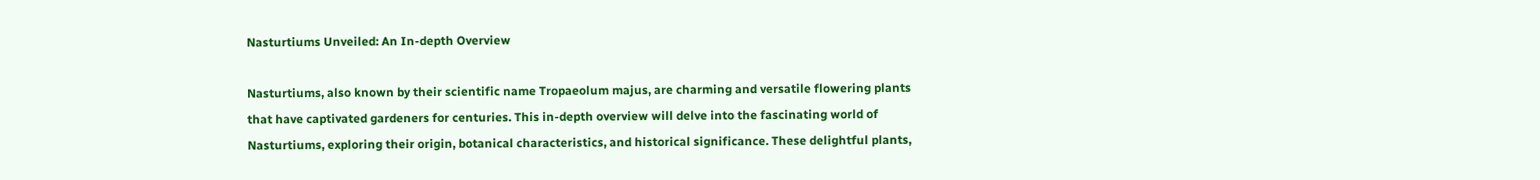Nasturtiums Unveiled: An In-depth Overview

Nasturtiums, also known by their scientific name Tropaeolum majus, are charming and versatile flowering plants that have captivated gardeners for centuries. This in-depth overview will delve into the fascinating world of Nasturtiums, exploring their origin, botanical characteristics, and historical significance. These delightful plants,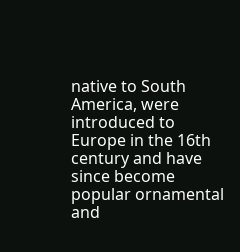native to South America, were introduced to Europe in the 16th century and have since become popular ornamental and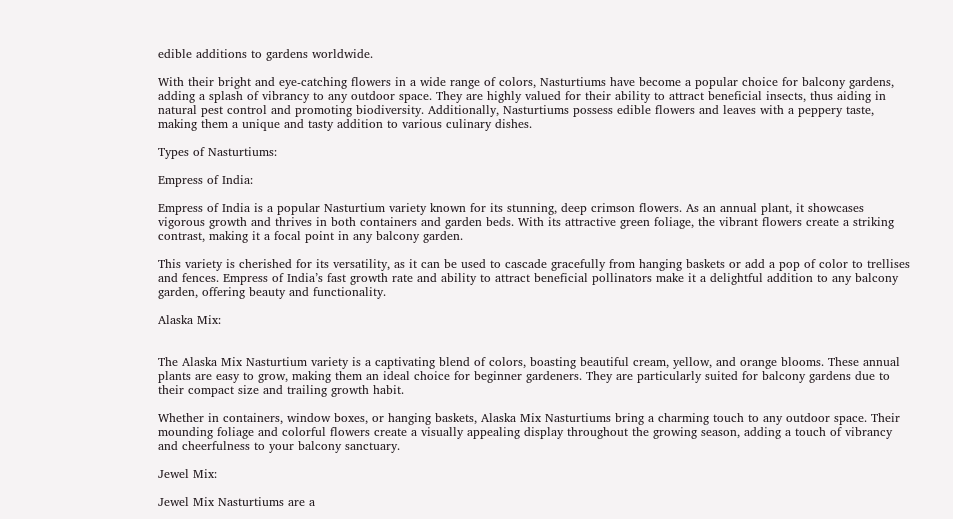edible additions to gardens worldwide.

With their bright and eye-catching flowers in a wide range of colors, Nasturtiums have become a popular choice for balcony gardens, adding a splash of vibrancy to any outdoor space. They are highly valued for their ability to attract beneficial insects, thus aiding in natural pest control and promoting biodiversity. Additionally, Nasturtiums possess edible flowers and leaves with a peppery taste, making them a unique and tasty addition to various culinary dishes.

Types of Nasturtiums:

Empress of India:

Empress of India is a popular Nasturtium variety known for its stunning, deep crimson flowers. As an annual plant, it showcases vigorous growth and thrives in both containers and garden beds. With its attractive green foliage, the vibrant flowers create a striking contrast, making it a focal point in any balcony garden.

This variety is cherished for its versatility, as it can be used to cascade gracefully from hanging baskets or add a pop of color to trellises and fences. Empress of India’s fast growth rate and ability to attract beneficial pollinators make it a delightful addition to any balcony garden, offering beauty and functionality.

Alaska Mix:


The Alaska Mix Nasturtium variety is a captivating blend of colors, boasting beautiful cream, yellow, and orange blooms. These annual plants are easy to grow, making them an ideal choice for beginner gardeners. They are particularly suited for balcony gardens due to their compact size and trailing growth habit.

Whether in containers, window boxes, or hanging baskets, Alaska Mix Nasturtiums bring a charming touch to any outdoor space. Their mounding foliage and colorful flowers create a visually appealing display throughout the growing season, adding a touch of vibrancy and cheerfulness to your balcony sanctuary.

Jewel Mix:

Jewel Mix Nasturtiums are a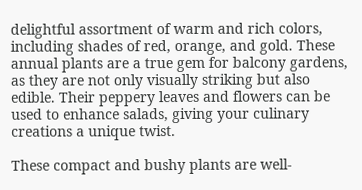delightful assortment of warm and rich colors, including shades of red, orange, and gold. These annual plants are a true gem for balcony gardens, as they are not only visually striking but also edible. Their peppery leaves and flowers can be used to enhance salads, giving your culinary creations a unique twist.

These compact and bushy plants are well-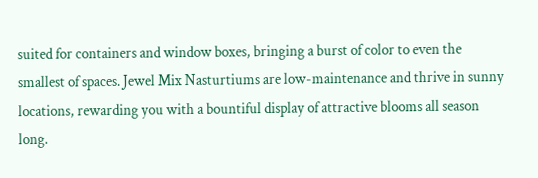suited for containers and window boxes, bringing a burst of color to even the smallest of spaces. Jewel Mix Nasturtiums are low-maintenance and thrive in sunny locations, rewarding you with a bountiful display of attractive blooms all season long.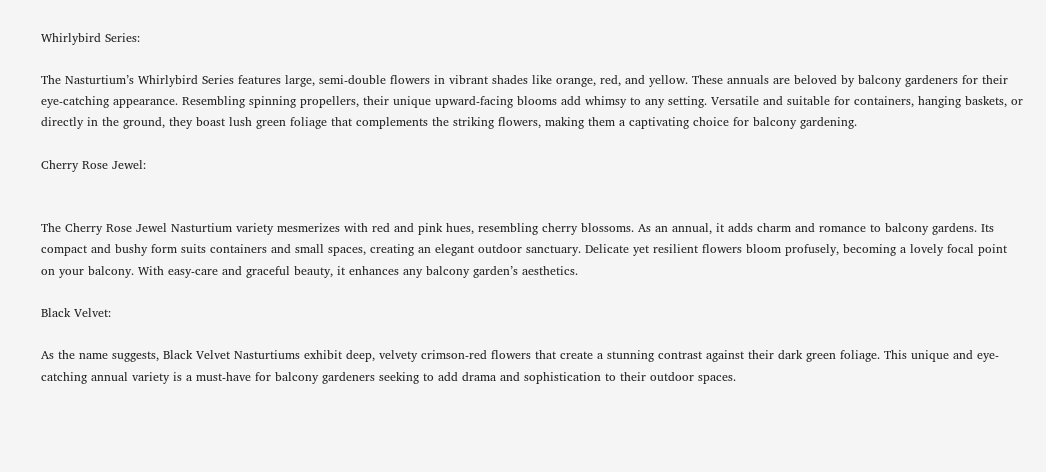Whirlybird Series:

The Nasturtium’s Whirlybird Series features large, semi-double flowers in vibrant shades like orange, red, and yellow. These annuals are beloved by balcony gardeners for their eye-catching appearance. Resembling spinning propellers, their unique upward-facing blooms add whimsy to any setting. Versatile and suitable for containers, hanging baskets, or directly in the ground, they boast lush green foliage that complements the striking flowers, making them a captivating choice for balcony gardening.

Cherry Rose Jewel:


The Cherry Rose Jewel Nasturtium variety mesmerizes with red and pink hues, resembling cherry blossoms. As an annual, it adds charm and romance to balcony gardens. Its compact and bushy form suits containers and small spaces, creating an elegant outdoor sanctuary. Delicate yet resilient flowers bloom profusely, becoming a lovely focal point on your balcony. With easy-care and graceful beauty, it enhances any balcony garden’s aesthetics.

Black Velvet:

As the name suggests, Black Velvet Nasturtiums exhibit deep, velvety crimson-red flowers that create a stunning contrast against their dark green foliage. This unique and eye-catching annual variety is a must-have for balcony gardeners seeking to add drama and sophistication to their outdoor spaces.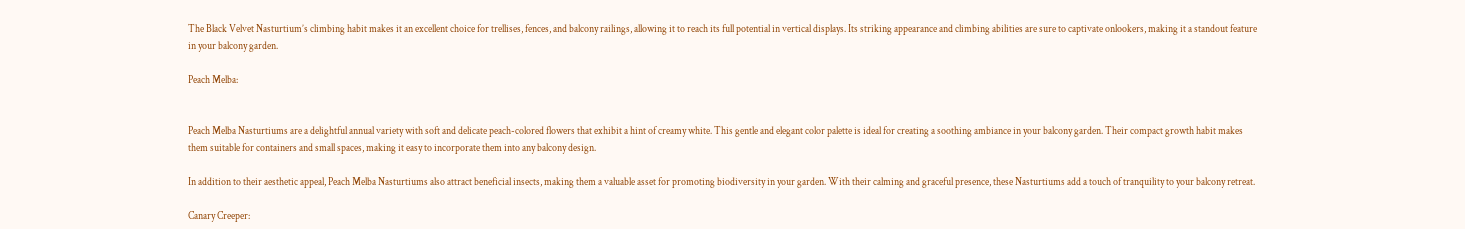The Black Velvet Nasturtium’s climbing habit makes it an excellent choice for trellises, fences, and balcony railings, allowing it to reach its full potential in vertical displays. Its striking appearance and climbing abilities are sure to captivate onlookers, making it a standout feature in your balcony garden.

Peach Melba:


Peach Melba Nasturtiums are a delightful annual variety with soft and delicate peach-colored flowers that exhibit a hint of creamy white. This gentle and elegant color palette is ideal for creating a soothing ambiance in your balcony garden. Their compact growth habit makes them suitable for containers and small spaces, making it easy to incorporate them into any balcony design.

In addition to their aesthetic appeal, Peach Melba Nasturtiums also attract beneficial insects, making them a valuable asset for promoting biodiversity in your garden. With their calming and graceful presence, these Nasturtiums add a touch of tranquility to your balcony retreat.

Canary Creeper: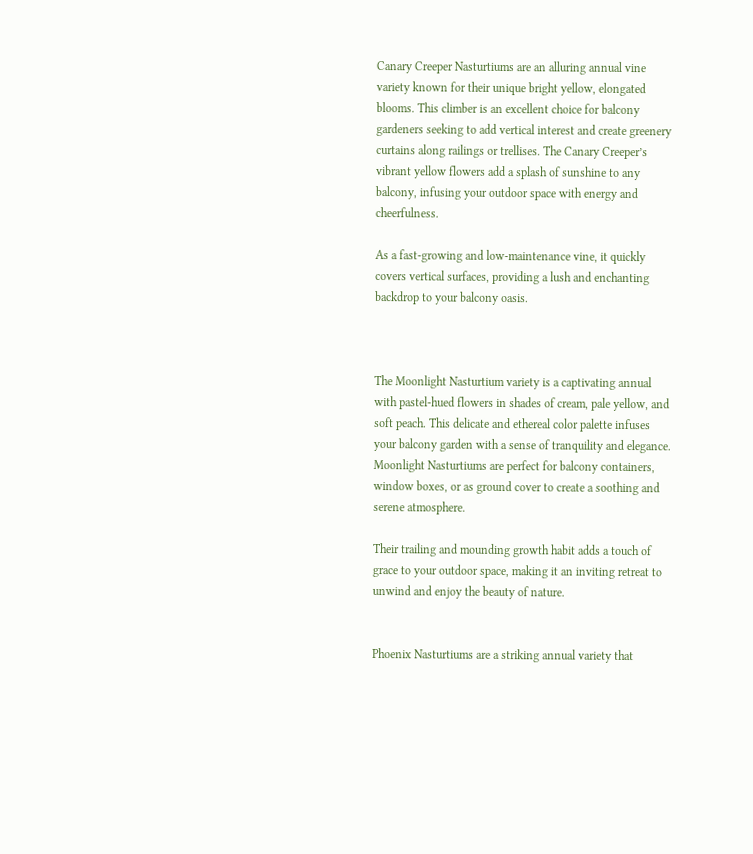Canary Creeper Nasturtiums are an alluring annual vine variety known for their unique bright yellow, elongated blooms. This climber is an excellent choice for balcony gardeners seeking to add vertical interest and create greenery curtains along railings or trellises. The Canary Creeper’s vibrant yellow flowers add a splash of sunshine to any balcony, infusing your outdoor space with energy and cheerfulness.

As a fast-growing and low-maintenance vine, it quickly covers vertical surfaces, providing a lush and enchanting backdrop to your balcony oasis.



The Moonlight Nasturtium variety is a captivating annual with pastel-hued flowers in shades of cream, pale yellow, and soft peach. This delicate and ethereal color palette infuses your balcony garden with a sense of tranquility and elegance. Moonlight Nasturtiums are perfect for balcony containers, window boxes, or as ground cover to create a soothing and serene atmosphere.

Their trailing and mounding growth habit adds a touch of grace to your outdoor space, making it an inviting retreat to unwind and enjoy the beauty of nature.


Phoenix Nasturtiums are a striking annual variety that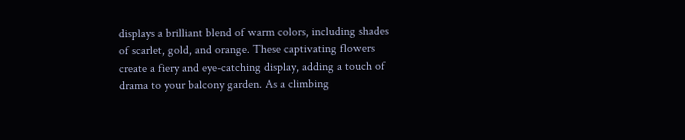displays a brilliant blend of warm colors, including shades of scarlet, gold, and orange. These captivating flowers create a fiery and eye-catching display, adding a touch of drama to your balcony garden. As a climbing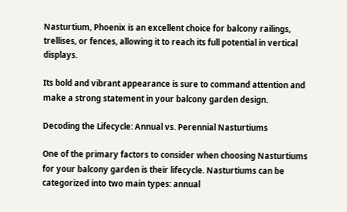Nasturtium, Phoenix is an excellent choice for balcony railings, trellises, or fences, allowing it to reach its full potential in vertical displays.

Its bold and vibrant appearance is sure to command attention and make a strong statement in your balcony garden design.

Decoding the Lifecycle: Annual vs. Perennial Nasturtiums

One of the primary factors to consider when choosing Nasturtiums for your balcony garden is their lifecycle. Nasturtiums can be categorized into two main types: annual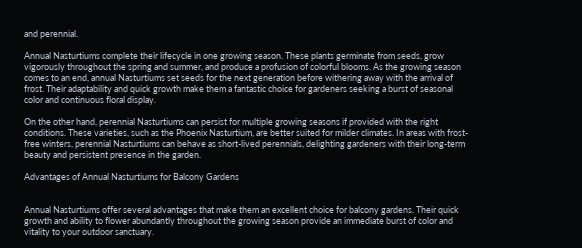and perennial.

Annual Nasturtiums complete their lifecycle in one growing season. These plants germinate from seeds, grow vigorously throughout the spring and summer, and produce a profusion of colorful blooms. As the growing season comes to an end, annual Nasturtiums set seeds for the next generation before withering away with the arrival of frost. Their adaptability and quick growth make them a fantastic choice for gardeners seeking a burst of seasonal color and continuous floral display.

On the other hand, perennial Nasturtiums can persist for multiple growing seasons if provided with the right conditions. These varieties, such as the Phoenix Nasturtium, are better suited for milder climates. In areas with frost-free winters, perennial Nasturtiums can behave as short-lived perennials, delighting gardeners with their long-term beauty and persistent presence in the garden.

Advantages of Annual Nasturtiums for Balcony Gardens


Annual Nasturtiums offer several advantages that make them an excellent choice for balcony gardens. Their quick growth and ability to flower abundantly throughout the growing season provide an immediate burst of color and vitality to your outdoor sanctuary.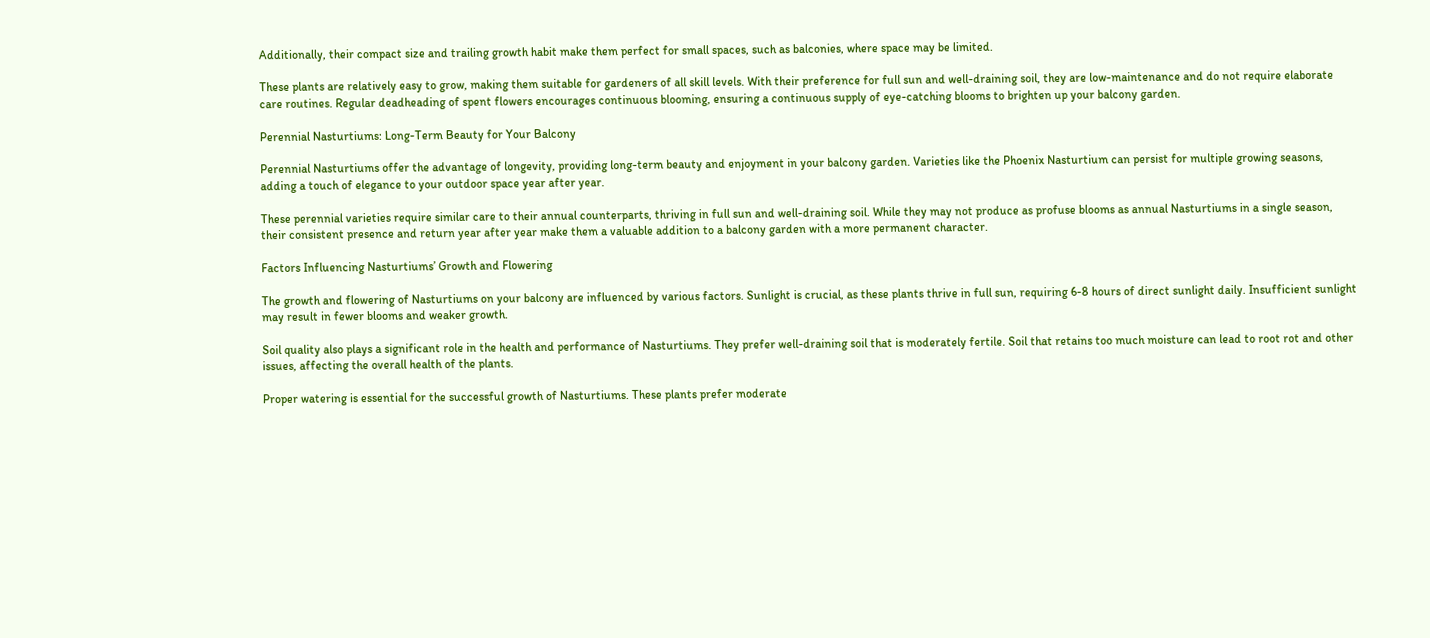Additionally, their compact size and trailing growth habit make them perfect for small spaces, such as balconies, where space may be limited.

These plants are relatively easy to grow, making them suitable for gardeners of all skill levels. With their preference for full sun and well-draining soil, they are low-maintenance and do not require elaborate care routines. Regular deadheading of spent flowers encourages continuous blooming, ensuring a continuous supply of eye-catching blooms to brighten up your balcony garden.

Perennial Nasturtiums: Long-Term Beauty for Your Balcony

Perennial Nasturtiums offer the advantage of longevity, providing long-term beauty and enjoyment in your balcony garden. Varieties like the Phoenix Nasturtium can persist for multiple growing seasons, adding a touch of elegance to your outdoor space year after year.

These perennial varieties require similar care to their annual counterparts, thriving in full sun and well-draining soil. While they may not produce as profuse blooms as annual Nasturtiums in a single season, their consistent presence and return year after year make them a valuable addition to a balcony garden with a more permanent character.

Factors Influencing Nasturtiums’ Growth and Flowering

The growth and flowering of Nasturtiums on your balcony are influenced by various factors. Sunlight is crucial, as these plants thrive in full sun, requiring 6-8 hours of direct sunlight daily. Insufficient sunlight may result in fewer blooms and weaker growth.

Soil quality also plays a significant role in the health and performance of Nasturtiums. They prefer well-draining soil that is moderately fertile. Soil that retains too much moisture can lead to root rot and other issues, affecting the overall health of the plants.

Proper watering is essential for the successful growth of Nasturtiums. These plants prefer moderate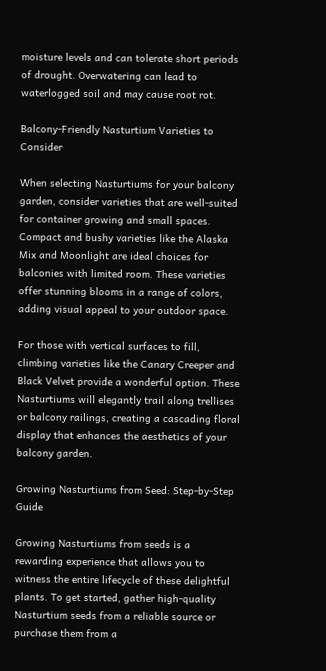moisture levels and can tolerate short periods of drought. Overwatering can lead to waterlogged soil and may cause root rot.

Balcony-Friendly Nasturtium Varieties to Consider

When selecting Nasturtiums for your balcony garden, consider varieties that are well-suited for container growing and small spaces. Compact and bushy varieties like the Alaska Mix and Moonlight are ideal choices for balconies with limited room. These varieties offer stunning blooms in a range of colors, adding visual appeal to your outdoor space.

For those with vertical surfaces to fill, climbing varieties like the Canary Creeper and Black Velvet provide a wonderful option. These Nasturtiums will elegantly trail along trellises or balcony railings, creating a cascading floral display that enhances the aesthetics of your balcony garden.

Growing Nasturtiums from Seed: Step-by-Step Guide

Growing Nasturtiums from seeds is a rewarding experience that allows you to witness the entire lifecycle of these delightful plants. To get started, gather high-quality Nasturtium seeds from a reliable source or purchase them from a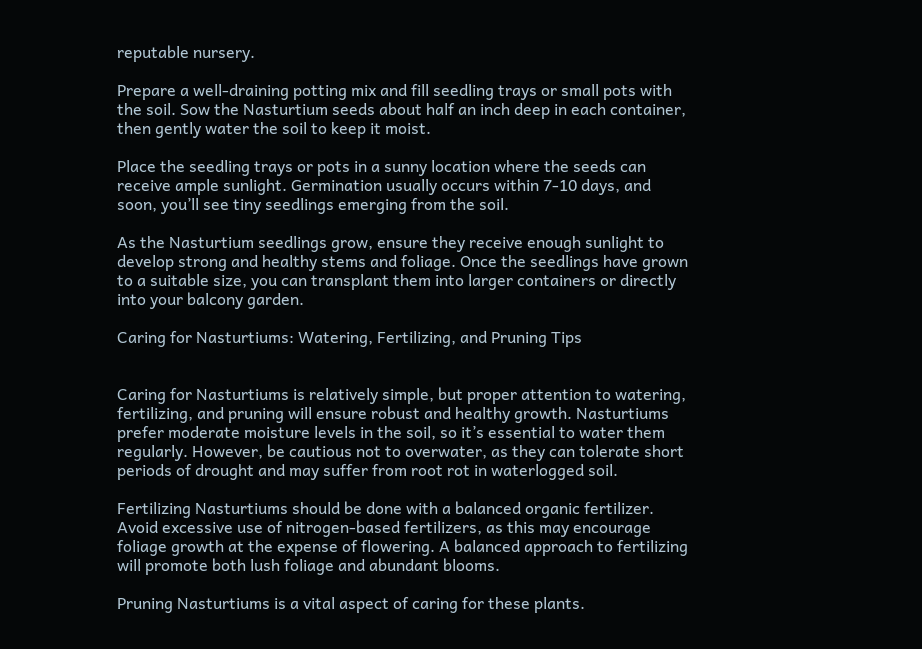reputable nursery.

Prepare a well-draining potting mix and fill seedling trays or small pots with the soil. Sow the Nasturtium seeds about half an inch deep in each container, then gently water the soil to keep it moist.

Place the seedling trays or pots in a sunny location where the seeds can receive ample sunlight. Germination usually occurs within 7-10 days, and soon, you’ll see tiny seedlings emerging from the soil.

As the Nasturtium seedlings grow, ensure they receive enough sunlight to develop strong and healthy stems and foliage. Once the seedlings have grown to a suitable size, you can transplant them into larger containers or directly into your balcony garden.

Caring for Nasturtiums: Watering, Fertilizing, and Pruning Tips


Caring for Nasturtiums is relatively simple, but proper attention to watering, fertilizing, and pruning will ensure robust and healthy growth. Nasturtiums prefer moderate moisture levels in the soil, so it’s essential to water them regularly. However, be cautious not to overwater, as they can tolerate short periods of drought and may suffer from root rot in waterlogged soil.

Fertilizing Nasturtiums should be done with a balanced organic fertilizer. Avoid excessive use of nitrogen-based fertilizers, as this may encourage foliage growth at the expense of flowering. A balanced approach to fertilizing will promote both lush foliage and abundant blooms.

Pruning Nasturtiums is a vital aspect of caring for these plants.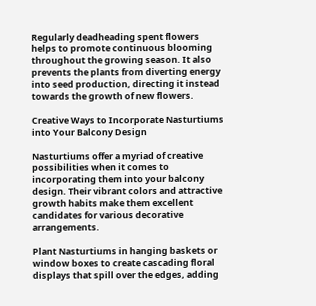Regularly deadheading spent flowers helps to promote continuous blooming throughout the growing season. It also prevents the plants from diverting energy into seed production, directing it instead towards the growth of new flowers.

Creative Ways to Incorporate Nasturtiums into Your Balcony Design

Nasturtiums offer a myriad of creative possibilities when it comes to incorporating them into your balcony design. Their vibrant colors and attractive growth habits make them excellent candidates for various decorative arrangements.

Plant Nasturtiums in hanging baskets or window boxes to create cascading floral displays that spill over the edges, adding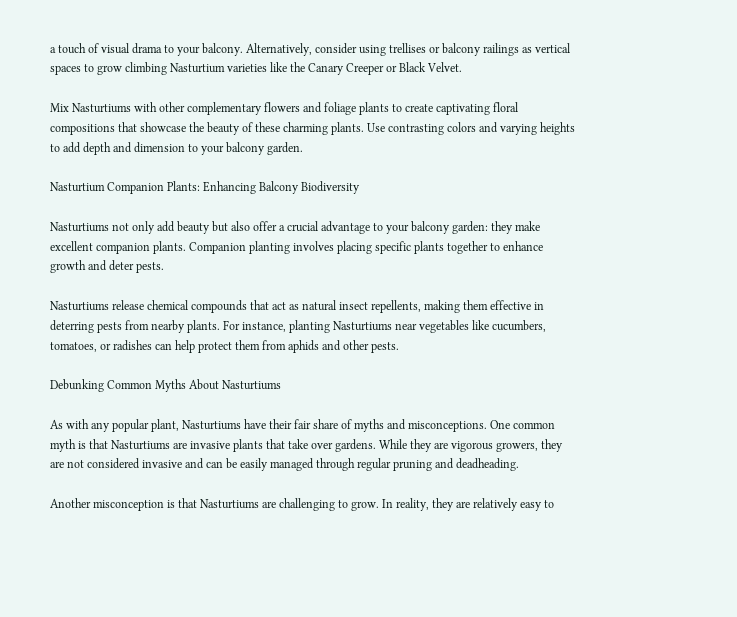a touch of visual drama to your balcony. Alternatively, consider using trellises or balcony railings as vertical spaces to grow climbing Nasturtium varieties like the Canary Creeper or Black Velvet.

Mix Nasturtiums with other complementary flowers and foliage plants to create captivating floral compositions that showcase the beauty of these charming plants. Use contrasting colors and varying heights to add depth and dimension to your balcony garden.

Nasturtium Companion Plants: Enhancing Balcony Biodiversity

Nasturtiums not only add beauty but also offer a crucial advantage to your balcony garden: they make excellent companion plants. Companion planting involves placing specific plants together to enhance growth and deter pests.

Nasturtiums release chemical compounds that act as natural insect repellents, making them effective in deterring pests from nearby plants. For instance, planting Nasturtiums near vegetables like cucumbers, tomatoes, or radishes can help protect them from aphids and other pests.

Debunking Common Myths About Nasturtiums

As with any popular plant, Nasturtiums have their fair share of myths and misconceptions. One common myth is that Nasturtiums are invasive plants that take over gardens. While they are vigorous growers, they are not considered invasive and can be easily managed through regular pruning and deadheading.

Another misconception is that Nasturtiums are challenging to grow. In reality, they are relatively easy to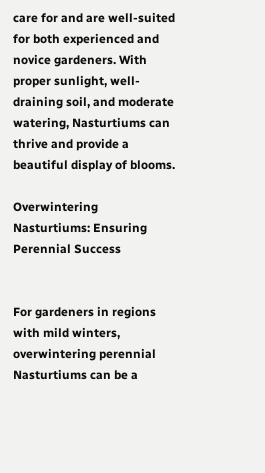care for and are well-suited for both experienced and novice gardeners. With proper sunlight, well-draining soil, and moderate watering, Nasturtiums can thrive and provide a beautiful display of blooms.

Overwintering Nasturtiums: Ensuring Perennial Success


For gardeners in regions with mild winters, overwintering perennial Nasturtiums can be a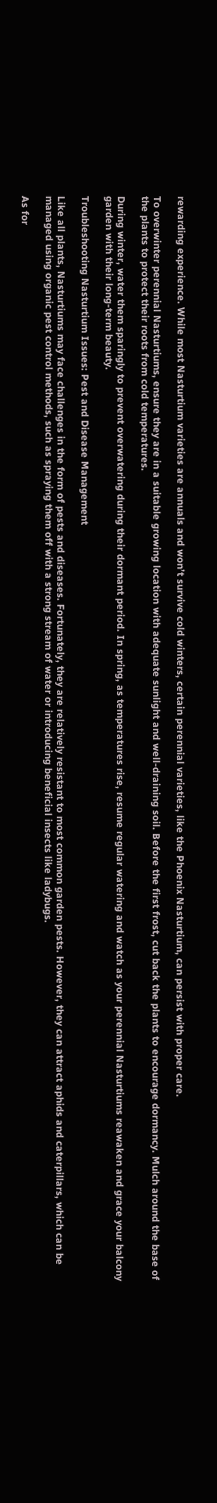rewarding experience. While most Nasturtium varieties are annuals and won’t survive cold winters, certain perennial varieties, like the Phoenix Nasturtium, can persist with proper care.

To overwinter perennial Nasturtiums, ensure they are in a suitable growing location with adequate sunlight and well-draining soil. Before the first frost, cut back the plants to encourage dormancy. Mulch around the base of the plants to protect their roots from cold temperatures.

During winter, water them sparingly to prevent overwatering during their dormant period. In spring, as temperatures rise, resume regular watering and watch as your perennial Nasturtiums reawaken and grace your balcony garden with their long-term beauty.

Troubleshooting Nasturtium Issues: Pest and Disease Management

Like all plants, Nasturtiums may face challenges in the form of pests and diseases. Fortunately, they are relatively resistant to most common garden pests. However, they can attract aphids and caterpillars, which can be managed using organic pest control methods, such as spraying them off with a strong stream of water or introducing beneficial insects like ladybugs.

As for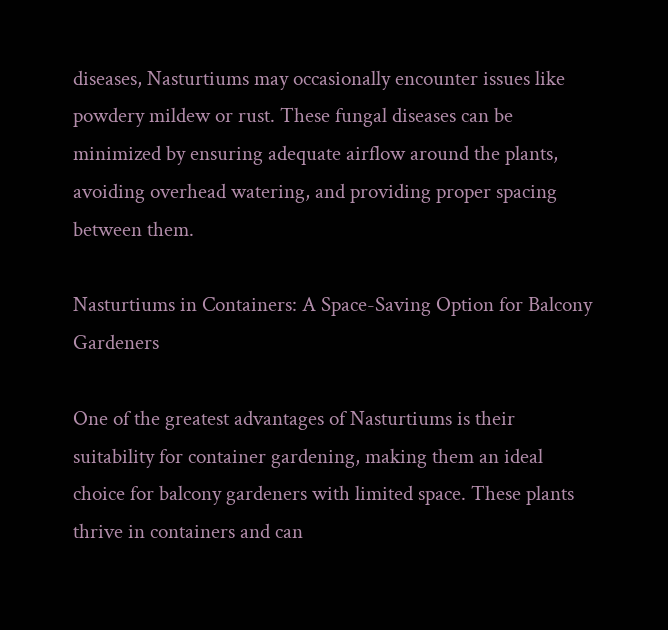diseases, Nasturtiums may occasionally encounter issues like powdery mildew or rust. These fungal diseases can be minimized by ensuring adequate airflow around the plants, avoiding overhead watering, and providing proper spacing between them.

Nasturtiums in Containers: A Space-Saving Option for Balcony Gardeners

One of the greatest advantages of Nasturtiums is their suitability for container gardening, making them an ideal choice for balcony gardeners with limited space. These plants thrive in containers and can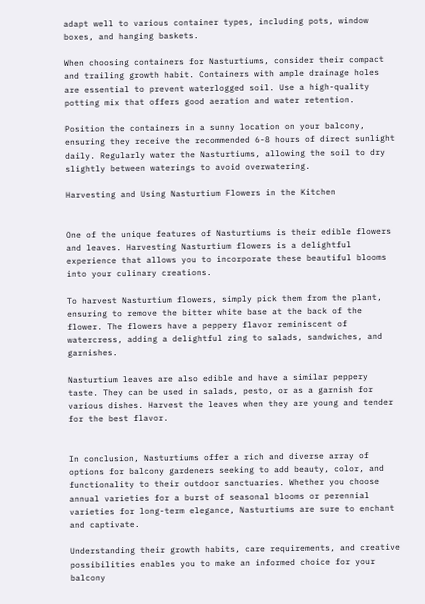adapt well to various container types, including pots, window boxes, and hanging baskets.

When choosing containers for Nasturtiums, consider their compact and trailing growth habit. Containers with ample drainage holes are essential to prevent waterlogged soil. Use a high-quality potting mix that offers good aeration and water retention.

Position the containers in a sunny location on your balcony, ensuring they receive the recommended 6-8 hours of direct sunlight daily. Regularly water the Nasturtiums, allowing the soil to dry slightly between waterings to avoid overwatering.

Harvesting and Using Nasturtium Flowers in the Kitchen


One of the unique features of Nasturtiums is their edible flowers and leaves. Harvesting Nasturtium flowers is a delightful experience that allows you to incorporate these beautiful blooms into your culinary creations.

To harvest Nasturtium flowers, simply pick them from the plant, ensuring to remove the bitter white base at the back of the flower. The flowers have a peppery flavor reminiscent of watercress, adding a delightful zing to salads, sandwiches, and garnishes.

Nasturtium leaves are also edible and have a similar peppery taste. They can be used in salads, pesto, or as a garnish for various dishes. Harvest the leaves when they are young and tender for the best flavor.


In conclusion, Nasturtiums offer a rich and diverse array of options for balcony gardeners seeking to add beauty, color, and functionality to their outdoor sanctuaries. Whether you choose annual varieties for a burst of seasonal blooms or perennial varieties for long-term elegance, Nasturtiums are sure to enchant and captivate.

Understanding their growth habits, care requirements, and creative possibilities enables you to make an informed choice for your balcony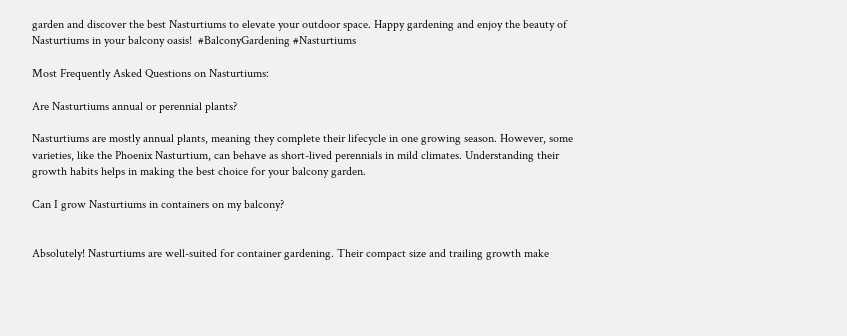garden and discover the best Nasturtiums to elevate your outdoor space. Happy gardening and enjoy the beauty of Nasturtiums in your balcony oasis!  #BalconyGardening #Nasturtiums

Most Frequently Asked Questions on Nasturtiums:

Are Nasturtiums annual or perennial plants?

Nasturtiums are mostly annual plants, meaning they complete their lifecycle in one growing season. However, some varieties, like the Phoenix Nasturtium, can behave as short-lived perennials in mild climates. Understanding their growth habits helps in making the best choice for your balcony garden.

Can I grow Nasturtiums in containers on my balcony?


Absolutely! Nasturtiums are well-suited for container gardening. Their compact size and trailing growth make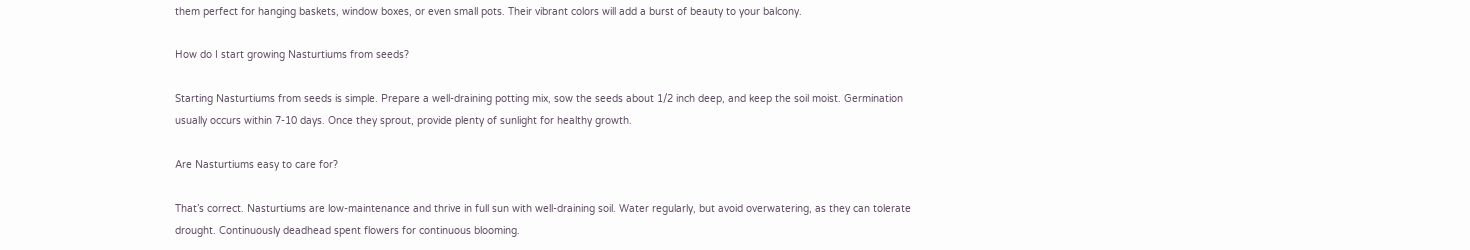them perfect for hanging baskets, window boxes, or even small pots. Their vibrant colors will add a burst of beauty to your balcony.

How do I start growing Nasturtiums from seeds?

Starting Nasturtiums from seeds is simple. Prepare a well-draining potting mix, sow the seeds about 1/2 inch deep, and keep the soil moist. Germination usually occurs within 7-10 days. Once they sprout, provide plenty of sunlight for healthy growth.

Are Nasturtiums easy to care for?

That’s correct. Nasturtiums are low-maintenance and thrive in full sun with well-draining soil. Water regularly, but avoid overwatering, as they can tolerate drought. Continuously deadhead spent flowers for continuous blooming.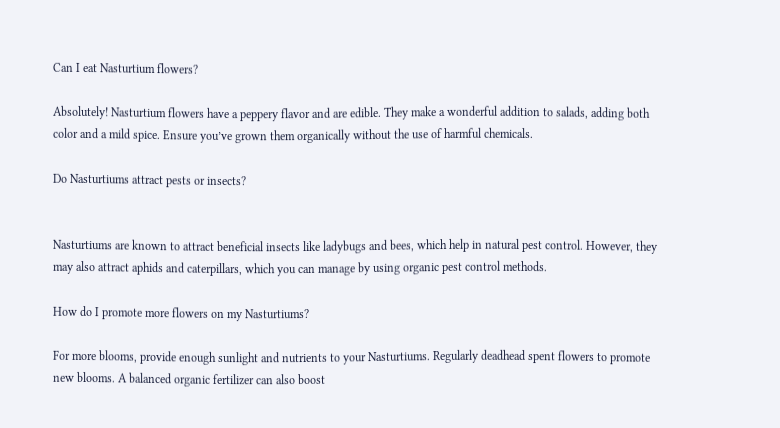Can I eat Nasturtium flowers?

Absolutely! Nasturtium flowers have a peppery flavor and are edible. They make a wonderful addition to salads, adding both color and a mild spice. Ensure you’ve grown them organically without the use of harmful chemicals.

Do Nasturtiums attract pests or insects?


Nasturtiums are known to attract beneficial insects like ladybugs and bees, which help in natural pest control. However, they may also attract aphids and caterpillars, which you can manage by using organic pest control methods.

How do I promote more flowers on my Nasturtiums?

For more blooms, provide enough sunlight and nutrients to your Nasturtiums. Regularly deadhead spent flowers to promote new blooms. A balanced organic fertilizer can also boost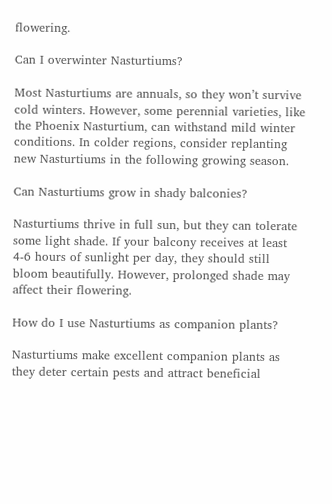flowering.

Can I overwinter Nasturtiums?

Most Nasturtiums are annuals, so they won’t survive cold winters. However, some perennial varieties, like the Phoenix Nasturtium, can withstand mild winter conditions. In colder regions, consider replanting new Nasturtiums in the following growing season.

Can Nasturtiums grow in shady balconies?

Nasturtiums thrive in full sun, but they can tolerate some light shade. If your balcony receives at least 4-6 hours of sunlight per day, they should still bloom beautifully. However, prolonged shade may affect their flowering.

How do I use Nasturtiums as companion plants?

Nasturtiums make excellent companion plants as they deter certain pests and attract beneficial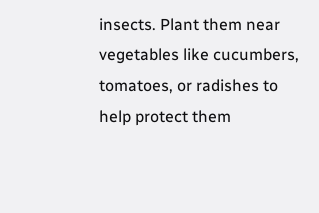insects. Plant them near vegetables like cucumbers, tomatoes, or radishes to help protect them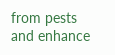from pests and enhance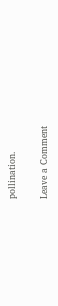pollination.

Leave a Comment